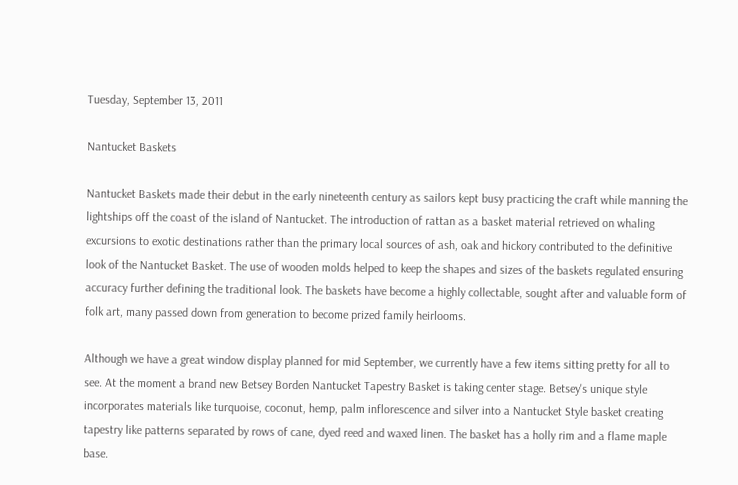Tuesday, September 13, 2011

Nantucket Baskets

Nantucket Baskets made their debut in the early nineteenth century as sailors kept busy practicing the craft while manning the lightships off the coast of the island of Nantucket. The introduction of rattan as a basket material retrieved on whaling excursions to exotic destinations rather than the primary local sources of ash, oak and hickory contributed to the definitive look of the Nantucket Basket. The use of wooden molds helped to keep the shapes and sizes of the baskets regulated ensuring accuracy further defining the traditional look. The baskets have become a highly collectable, sought after and valuable form of folk art, many passed down from generation to become prized family heirlooms.

Although we have a great window display planned for mid September, we currently have a few items sitting pretty for all to see. At the moment a brand new Betsey Borden Nantucket Tapestry Basket is taking center stage. Betsey's unique style incorporates materials like turquoise, coconut, hemp, palm inflorescence and silver into a Nantucket Style basket creating tapestry like patterns separated by rows of cane, dyed reed and waxed linen. The basket has a holly rim and a flame maple base.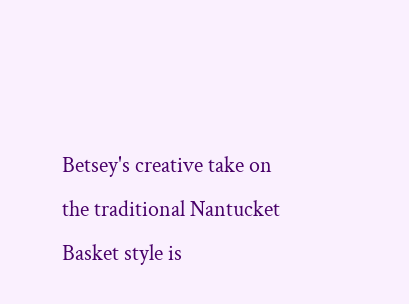Betsey's creative take on the traditional Nantucket Basket style is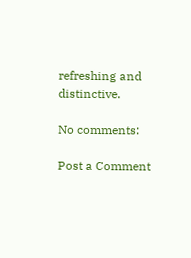refreshing and distinctive.

No comments:

Post a Comment